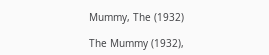Mummy, The (1932)

The Mummy (1932),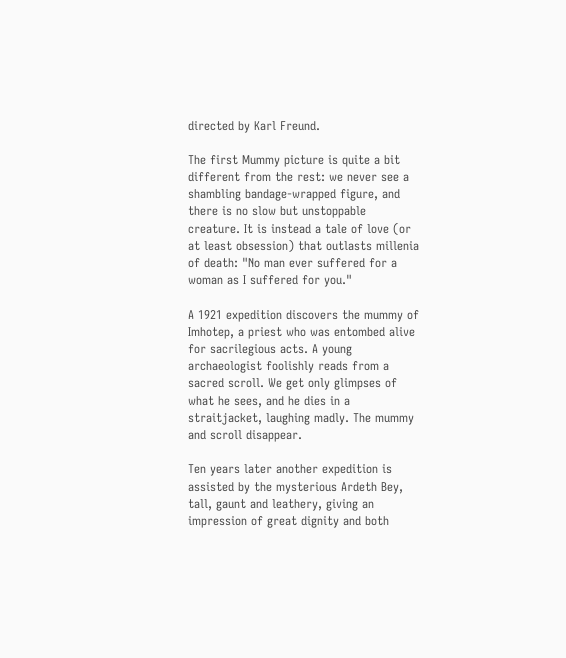directed by Karl Freund.

The first Mummy picture is quite a bit different from the rest: we never see a shambling bandage-wrapped figure, and there is no slow but unstoppable creature. It is instead a tale of love (or at least obsession) that outlasts millenia of death: "No man ever suffered for a woman as I suffered for you."

A 1921 expedition discovers the mummy of Imhotep, a priest who was entombed alive for sacrilegious acts. A young archaeologist foolishly reads from a sacred scroll. We get only glimpses of what he sees, and he dies in a straitjacket, laughing madly. The mummy and scroll disappear.

Ten years later another expedition is assisted by the mysterious Ardeth Bey, tall, gaunt and leathery, giving an impression of great dignity and both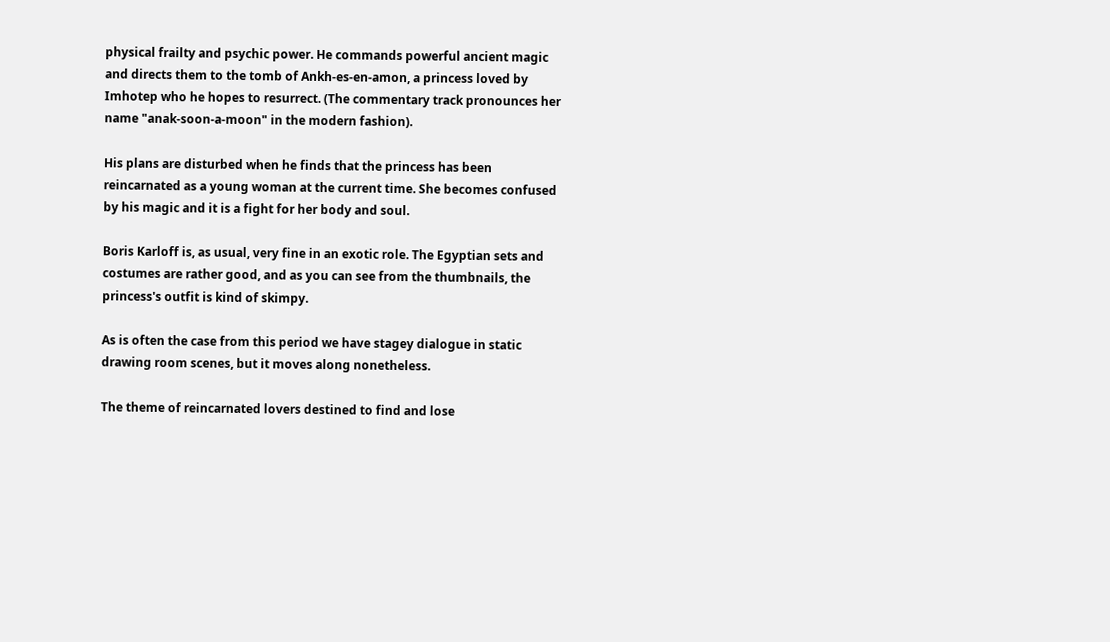physical frailty and psychic power. He commands powerful ancient magic and directs them to the tomb of Ankh-es-en-amon, a princess loved by Imhotep who he hopes to resurrect. (The commentary track pronounces her name "anak-soon-a-moon" in the modern fashion).

His plans are disturbed when he finds that the princess has been reincarnated as a young woman at the current time. She becomes confused by his magic and it is a fight for her body and soul.

Boris Karloff is, as usual, very fine in an exotic role. The Egyptian sets and costumes are rather good, and as you can see from the thumbnails, the princess's outfit is kind of skimpy.

As is often the case from this period we have stagey dialogue in static drawing room scenes, but it moves along nonetheless.

The theme of reincarnated lovers destined to find and lose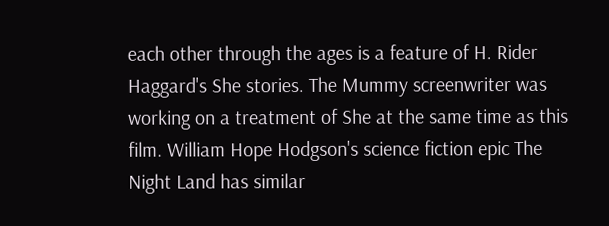each other through the ages is a feature of H. Rider Haggard's She stories. The Mummy screenwriter was working on a treatment of She at the same time as this film. William Hope Hodgson's science fiction epic The Night Land has similar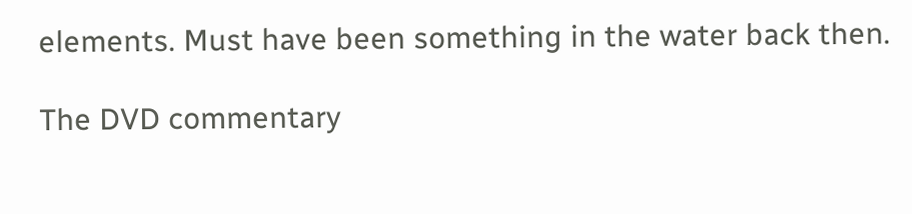elements. Must have been something in the water back then.

The DVD commentary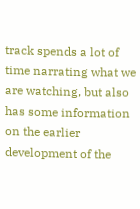track spends a lot of time narrating what we are watching, but also has some information on the earlier development of the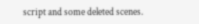script and some deleted scenes.